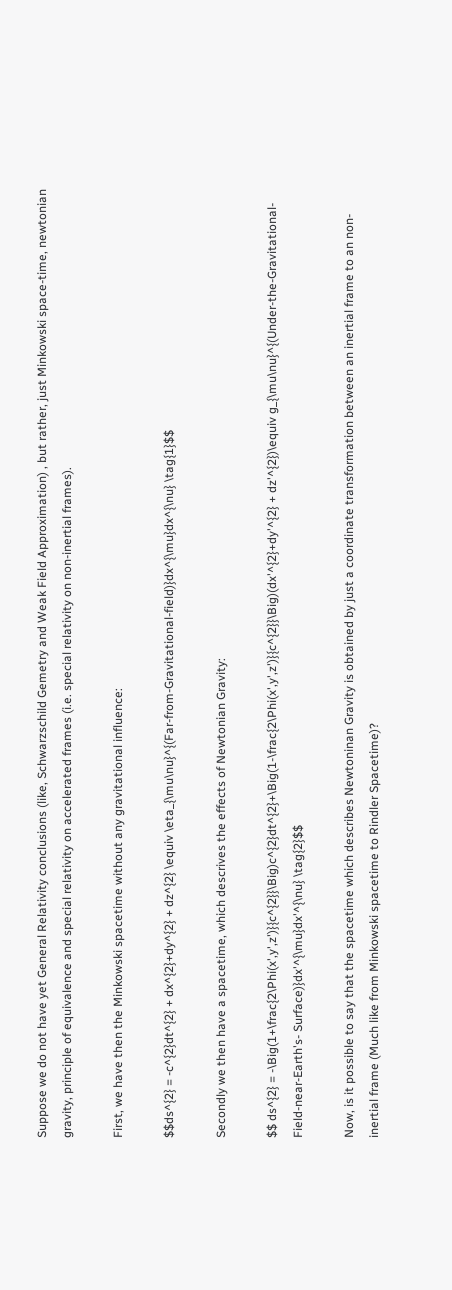Suppose we do not have yet General Relativity conclusions (like, Schwarzschild Gemetry and Weak Field Approximation) , but rather, just Minkowski space-time, newtonian gravity, principle of equivalence and special relativity on accelerated frames (i.e. special relativity on non-inertial frames).

First, we have then the Minkowski spacetime without any gravitational influence:

$$ds^{2} = -c^{2}dt^{2} + dx^{2}+dy^{2} + dz^{2} \equiv \eta_{\mu\nu}^{(Far-from-Gravitational-field)}dx^{\mu}dx^{\nu} \tag{1}$$

Secondly we then have a spacetime, which descrives the effects of Newtonian Gravity:

$$ ds^{2} = -\Big(1+\frac{2\Phi(x',y',z')}{c^{2}}\Big)c^{2}dt^{2}+\Big(1-\frac{2\Phi(x',y',z')}{c^{2}}\Big)(dx'^{2}+dy'^{2} + dz'^{2})\equiv g_{\mu\nu}^{(Under-the-Gravitational-Field-near-Earth's- Surface)}dx'^{\mu}dx'^{\nu} \tag{2}$$

Now, is it possible to say that the spacetime which describes Newtoninan Gravity is obtained by just a coordinate transformation between an inertial frame to an non-inertial frame (Much like from Minkowski spacetime to Rindler Spacetime)?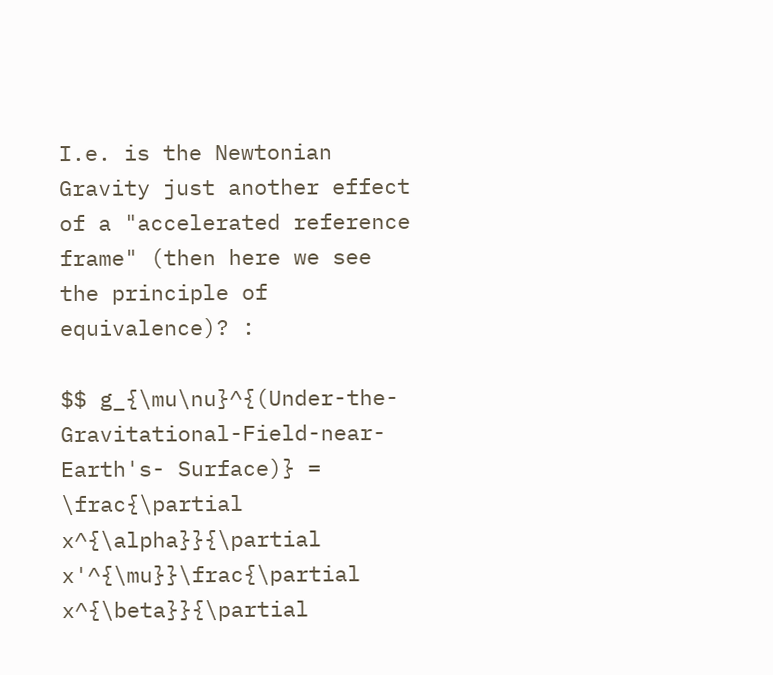I.e. is the Newtonian Gravity just another effect of a "accelerated reference frame" (then here we see the principle of equivalence)? :

$$ g_{\mu\nu}^{(Under-the-Gravitational-Field-near-Earth's- Surface)} = \frac{\partial x^{\alpha}}{\partial x'^{\mu}}\frac{\partial x^{\beta}}{\partial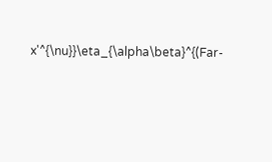x'^{\nu}}\eta_{\alpha\beta}^{(Far-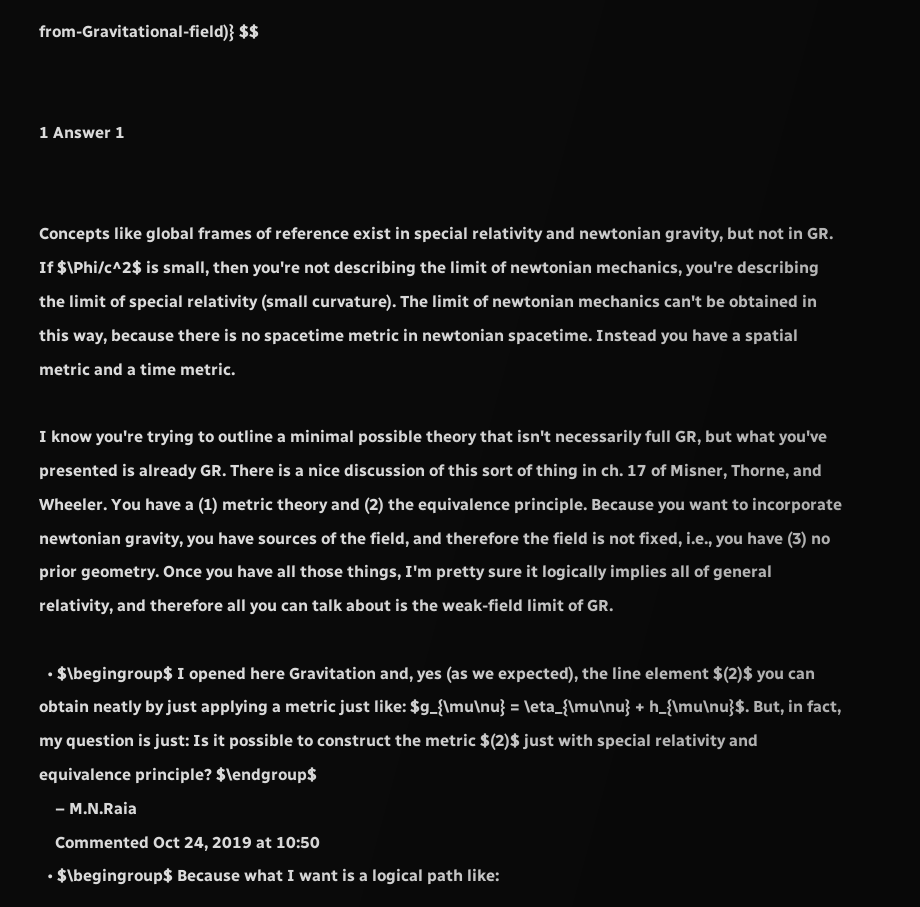from-Gravitational-field)} $$


1 Answer 1


Concepts like global frames of reference exist in special relativity and newtonian gravity, but not in GR. If $\Phi/c^2$ is small, then you're not describing the limit of newtonian mechanics, you're describing the limit of special relativity (small curvature). The limit of newtonian mechanics can't be obtained in this way, because there is no spacetime metric in newtonian spacetime. Instead you have a spatial metric and a time metric.

I know you're trying to outline a minimal possible theory that isn't necessarily full GR, but what you've presented is already GR. There is a nice discussion of this sort of thing in ch. 17 of Misner, Thorne, and Wheeler. You have a (1) metric theory and (2) the equivalence principle. Because you want to incorporate newtonian gravity, you have sources of the field, and therefore the field is not fixed, i.e., you have (3) no prior geometry. Once you have all those things, I'm pretty sure it logically implies all of general relativity, and therefore all you can talk about is the weak-field limit of GR.

  • $\begingroup$ I opened here Gravitation and, yes (as we expected), the line element $(2)$ you can obtain neatly by just applying a metric just like: $g_{\mu\nu} = \eta_{\mu\nu} + h_{\mu\nu}$. But, in fact, my question is just: Is it possible to construct the metric $(2)$ just with special relativity and equivalence principle? $\endgroup$
    – M.N.Raia
    Commented Oct 24, 2019 at 10:50
  • $\begingroup$ Because what I want is a logical path like: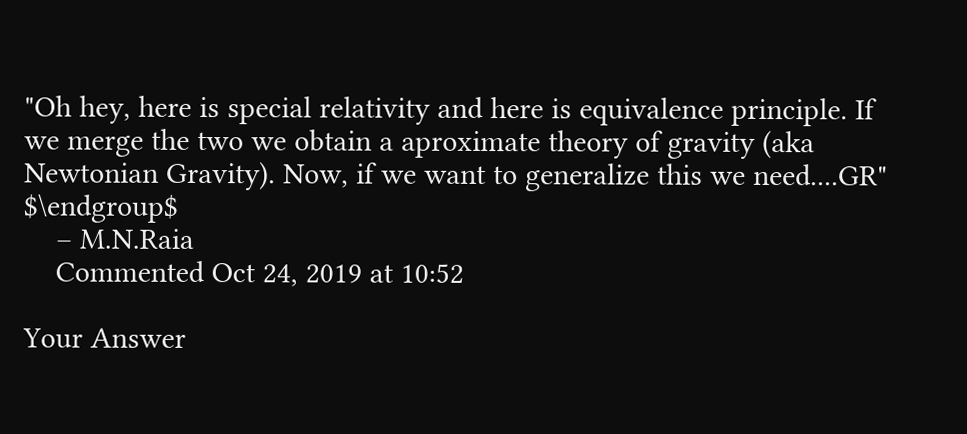"Oh hey, here is special relativity and here is equivalence principle. If we merge the two we obtain a aproximate theory of gravity (aka Newtonian Gravity). Now, if we want to generalize this we need....GR" $\endgroup$
    – M.N.Raia
    Commented Oct 24, 2019 at 10:52

Your Answer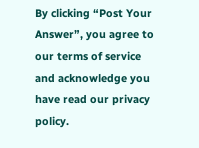By clicking “Post Your Answer”, you agree to our terms of service and acknowledge you have read our privacy policy.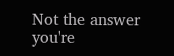Not the answer you're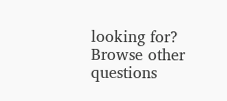looking for? Browse other questions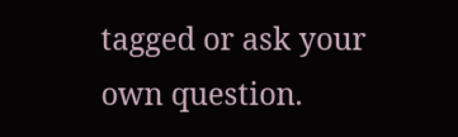tagged or ask your own question.